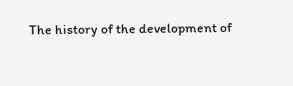The history of the development of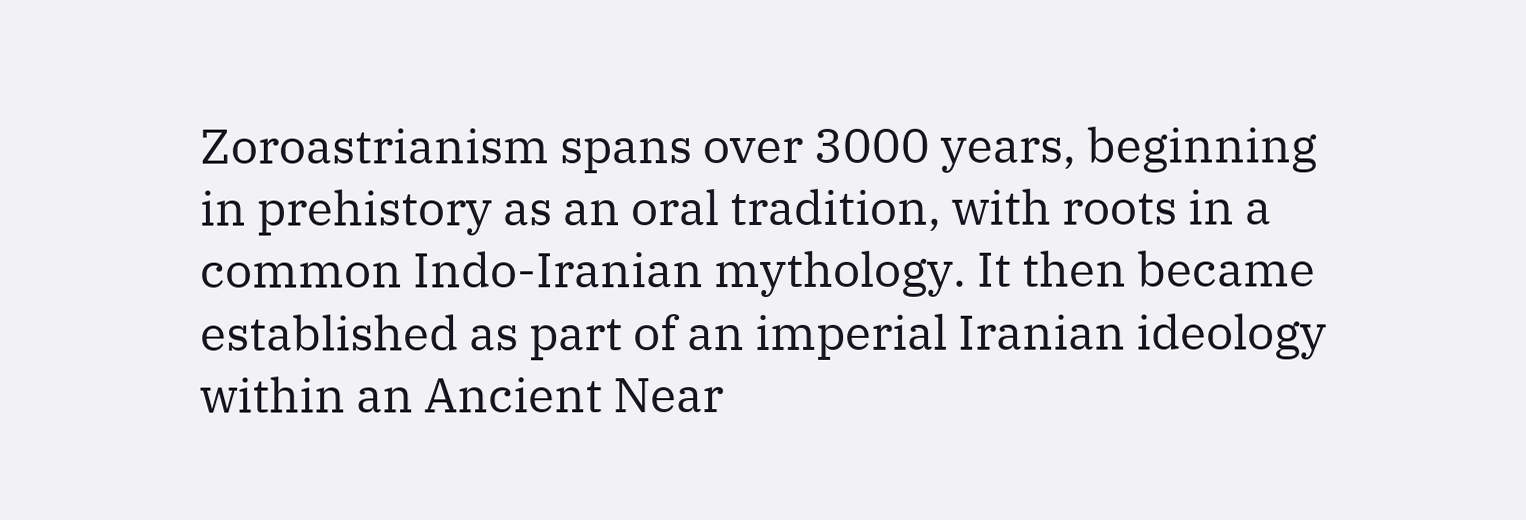Zoroastrianism spans over 3000 years, beginning in prehistory as an oral tradition, with roots in a common Indo-Iranian mythology. It then became established as part of an imperial Iranian ideology within an Ancient Near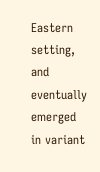Eastern setting, and eventually emerged in variant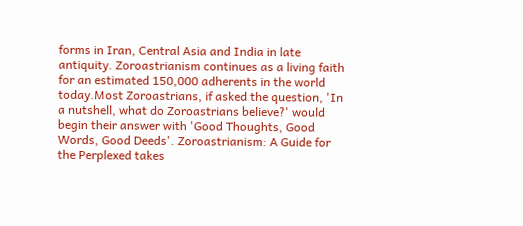forms in Iran, Central Asia and India in late antiquity. Zoroastrianism continues as a living faith for an estimated 150,000 adherents in the world today.Most Zoroastrians, if asked the question, 'In a nutshell, what do Zoroastrians believe?' would begin their answer with 'Good Thoughts, Good Words, Good Deeds'. Zoroastrianism: A Guide for the Perplexed takes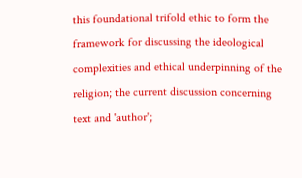this foundational trifold ethic to form the framework for discussing the ideological complexities and ethical underpinning of the religion; the current discussion concerning text and 'author';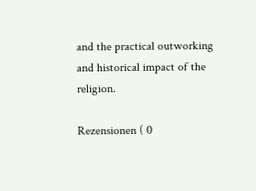and the practical outworking and historical impact of the religion.

Rezensionen ( 0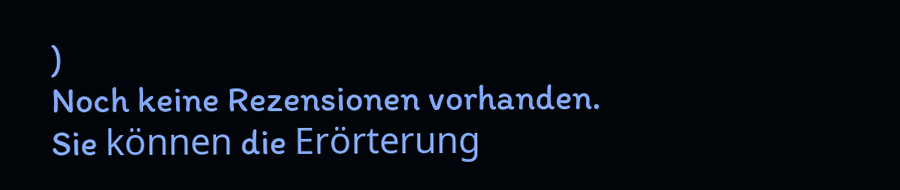)
Noch keine Rezensionen vorhanden.
Sie können die Erörterung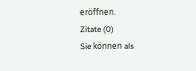eröffnen.
Zitate (0)
Sie können als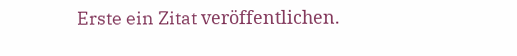Erste ein Zitat veröffentlichen.